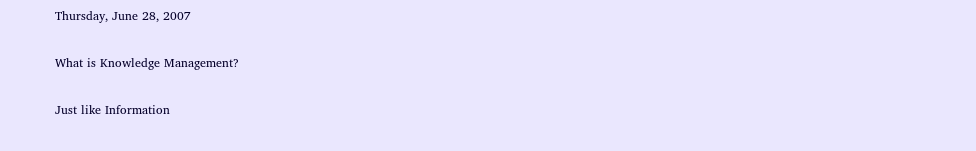Thursday, June 28, 2007

What is Knowledge Management?

Just like Information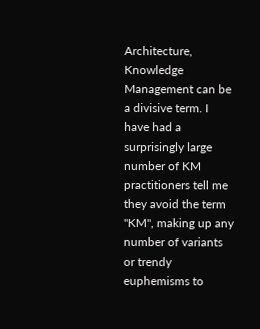Architecture, Knowledge Management can be a divisive term. I have had a surprisingly large number of KM practitioners tell me they avoid the term "KM", making up any number of variants or trendy euphemisms to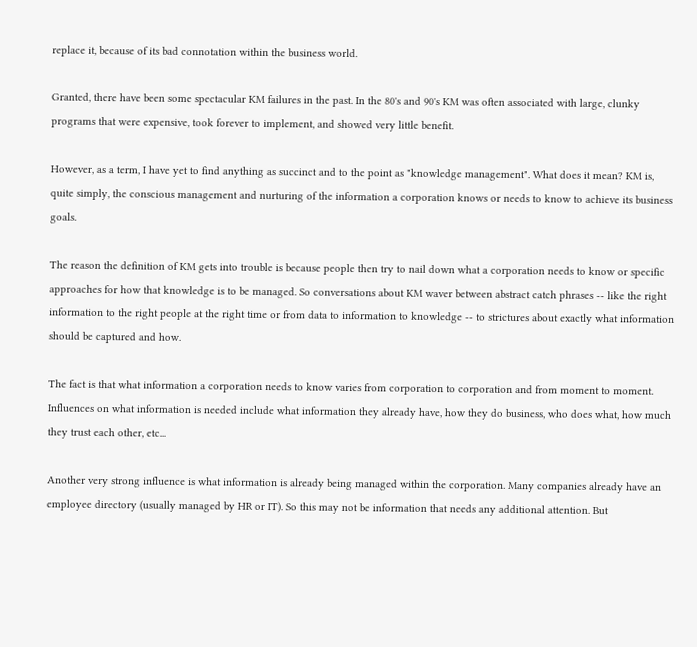replace it, because of its bad connotation within the business world.

Granted, there have been some spectacular KM failures in the past. In the 80's and 90's KM was often associated with large, clunky programs that were expensive, took forever to implement, and showed very little benefit.

However, as a term, I have yet to find anything as succinct and to the point as "knowledge management". What does it mean? KM is, quite simply, the conscious management and nurturing of the information a corporation knows or needs to know to achieve its business goals.

The reason the definition of KM gets into trouble is because people then try to nail down what a corporation needs to know or specific approaches for how that knowledge is to be managed. So conversations about KM waver between abstract catch phrases -- like the right information to the right people at the right time or from data to information to knowledge -- to strictures about exactly what information should be captured and how.

The fact is that what information a corporation needs to know varies from corporation to corporation and from moment to moment. Influences on what information is needed include what information they already have, how they do business, who does what, how much they trust each other, etc...

Another very strong influence is what information is already being managed within the corporation. Many companies already have an employee directory (usually managed by HR or IT). So this may not be information that needs any additional attention. But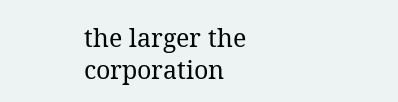the larger the corporation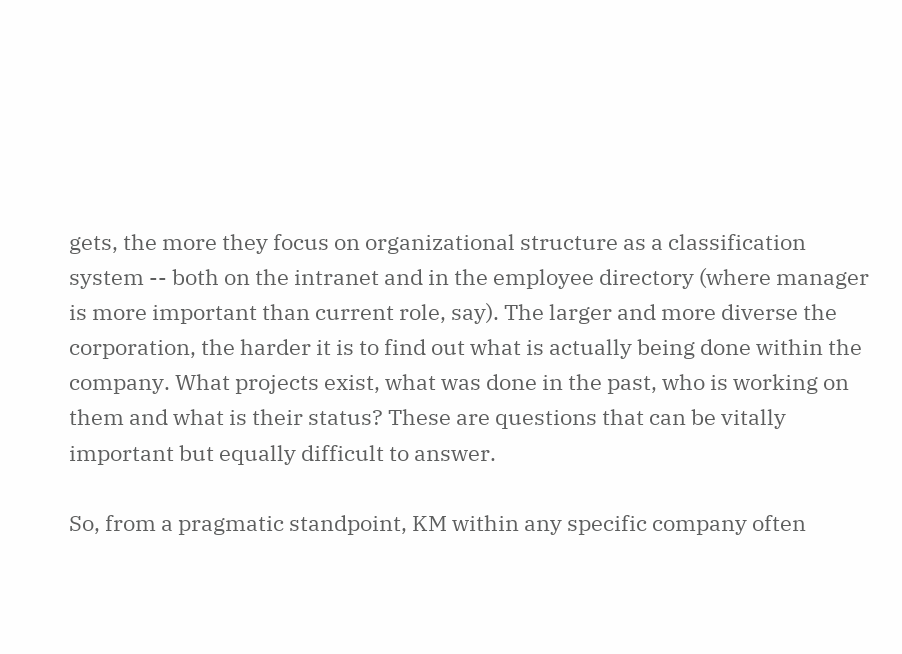gets, the more they focus on organizational structure as a classification system -- both on the intranet and in the employee directory (where manager is more important than current role, say). The larger and more diverse the corporation, the harder it is to find out what is actually being done within the company. What projects exist, what was done in the past, who is working on them and what is their status? These are questions that can be vitally important but equally difficult to answer.

So, from a pragmatic standpoint, KM within any specific company often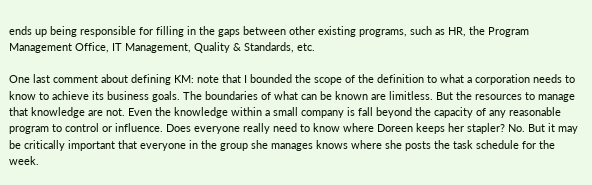ends up being responsible for filling in the gaps between other existing programs, such as HR, the Program Management Office, IT Management, Quality & Standards, etc.

One last comment about defining KM: note that I bounded the scope of the definition to what a corporation needs to know to achieve its business goals. The boundaries of what can be known are limitless. But the resources to manage that knowledge are not. Even the knowledge within a small company is fall beyond the capacity of any reasonable program to control or influence. Does everyone really need to know where Doreen keeps her stapler? No. But it may be critically important that everyone in the group she manages knows where she posts the task schedule for the week.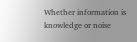Whether information is knowledge or noise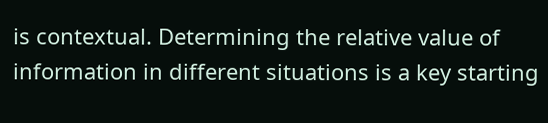is contextual. Determining the relative value of information in different situations is a key starting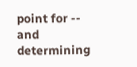point for -- and determining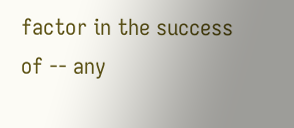factor in the success of -- any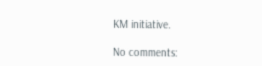KM initiative.

No comments: